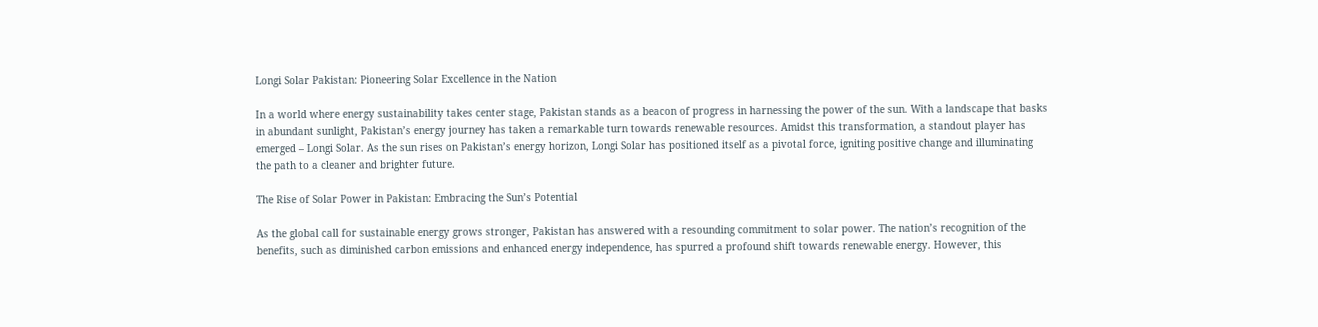Longi Solar Pakistan: Pioneering Solar Excellence in the Nation

In a world where energy sustainability takes center stage, Pakistan stands as a beacon of progress in harnessing the power of the sun. With a landscape that basks in abundant sunlight, Pakistan’s energy journey has taken a remarkable turn towards renewable resources. Amidst this transformation, a standout player has emerged – Longi Solar. As the sun rises on Pakistan’s energy horizon, Longi Solar has positioned itself as a pivotal force, igniting positive change and illuminating the path to a cleaner and brighter future.

The Rise of Solar Power in Pakistan: Embracing the Sun’s Potential

As the global call for sustainable energy grows stronger, Pakistan has answered with a resounding commitment to solar power. The nation’s recognition of the benefits, such as diminished carbon emissions and enhanced energy independence, has spurred a profound shift towards renewable energy. However, this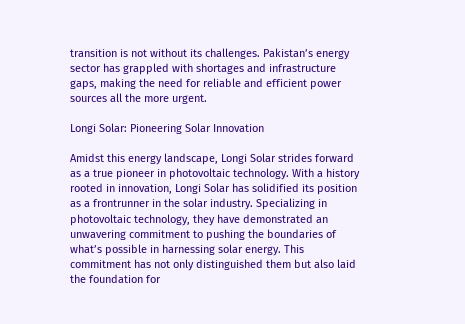transition is not without its challenges. Pakistan’s energy sector has grappled with shortages and infrastructure gaps, making the need for reliable and efficient power sources all the more urgent.

Longi Solar: Pioneering Solar Innovation

Amidst this energy landscape, Longi Solar strides forward as a true pioneer in photovoltaic technology. With a history rooted in innovation, Longi Solar has solidified its position as a frontrunner in the solar industry. Specializing in photovoltaic technology, they have demonstrated an unwavering commitment to pushing the boundaries of what’s possible in harnessing solar energy. This commitment has not only distinguished them but also laid the foundation for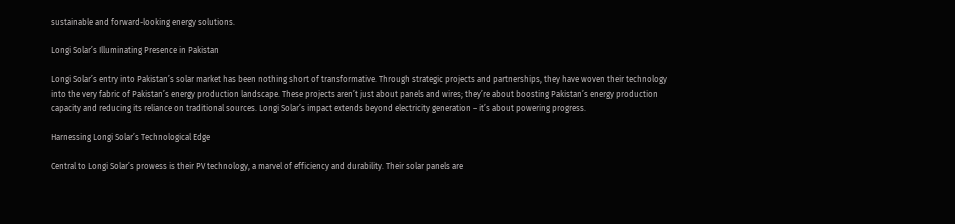sustainable and forward-looking energy solutions.

Longi Solar’s Illuminating Presence in Pakistan

Longi Solar’s entry into Pakistan’s solar market has been nothing short of transformative. Through strategic projects and partnerships, they have woven their technology into the very fabric of Pakistan’s energy production landscape. These projects aren’t just about panels and wires; they’re about boosting Pakistan’s energy production capacity and reducing its reliance on traditional sources. Longi Solar’s impact extends beyond electricity generation – it’s about powering progress.

Harnessing Longi Solar’s Technological Edge

Central to Longi Solar’s prowess is their PV technology, a marvel of efficiency and durability. Their solar panels are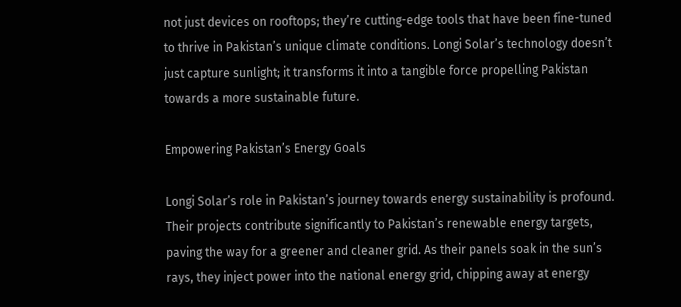not just devices on rooftops; they’re cutting-edge tools that have been fine-tuned to thrive in Pakistan’s unique climate conditions. Longi Solar’s technology doesn’t just capture sunlight; it transforms it into a tangible force propelling Pakistan towards a more sustainable future.

Empowering Pakistan’s Energy Goals

Longi Solar’s role in Pakistan’s journey towards energy sustainability is profound. Their projects contribute significantly to Pakistan’s renewable energy targets, paving the way for a greener and cleaner grid. As their panels soak in the sun’s rays, they inject power into the national energy grid, chipping away at energy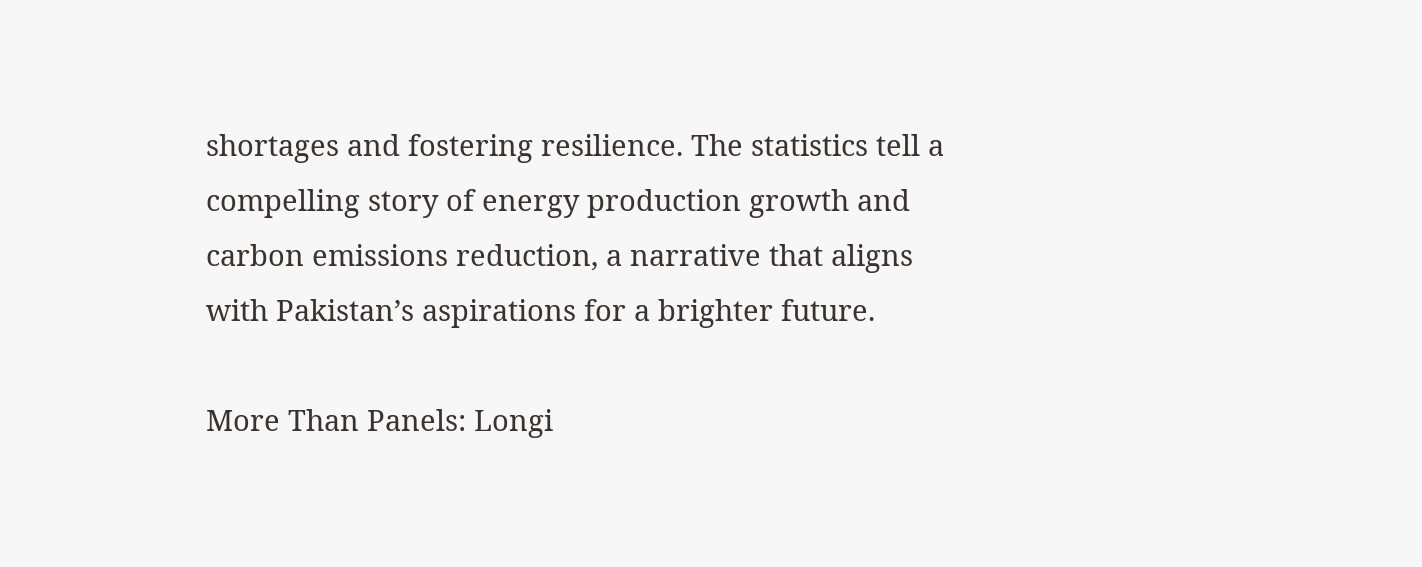shortages and fostering resilience. The statistics tell a compelling story of energy production growth and carbon emissions reduction, a narrative that aligns with Pakistan’s aspirations for a brighter future.

More Than Panels: Longi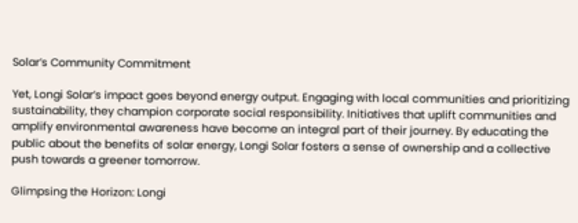Solar’s Community Commitment

Yet, Longi Solar’s impact goes beyond energy output. Engaging with local communities and prioritizing sustainability, they champion corporate social responsibility. Initiatives that uplift communities and amplify environmental awareness have become an integral part of their journey. By educating the public about the benefits of solar energy, Longi Solar fosters a sense of ownership and a collective push towards a greener tomorrow.

Glimpsing the Horizon: Longi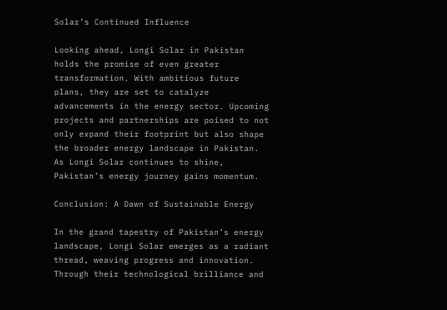Solar’s Continued Influence

Looking ahead, Longi Solar in Pakistan holds the promise of even greater transformation. With ambitious future plans, they are set to catalyze advancements in the energy sector. Upcoming projects and partnerships are poised to not only expand their footprint but also shape the broader energy landscape in Pakistan. As Longi Solar continues to shine, Pakistan’s energy journey gains momentum.

Conclusion: A Dawn of Sustainable Energy

In the grand tapestry of Pakistan’s energy landscape, Longi Solar emerges as a radiant thread, weaving progress and innovation. Through their technological brilliance and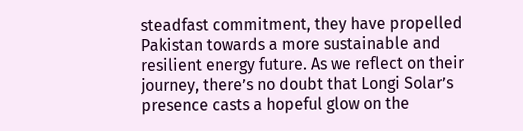steadfast commitment, they have propelled Pakistan towards a more sustainable and resilient energy future. As we reflect on their journey, there’s no doubt that Longi Solar’s presence casts a hopeful glow on the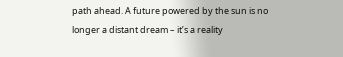path ahead. A future powered by the sun is no longer a distant dream – it’s a reality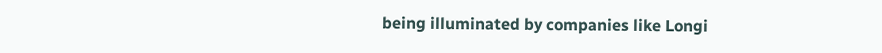being illuminated by companies like Longi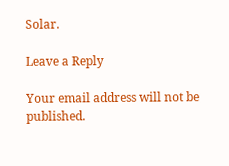Solar.

Leave a Reply

Your email address will not be published.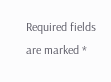Required fields are marked *